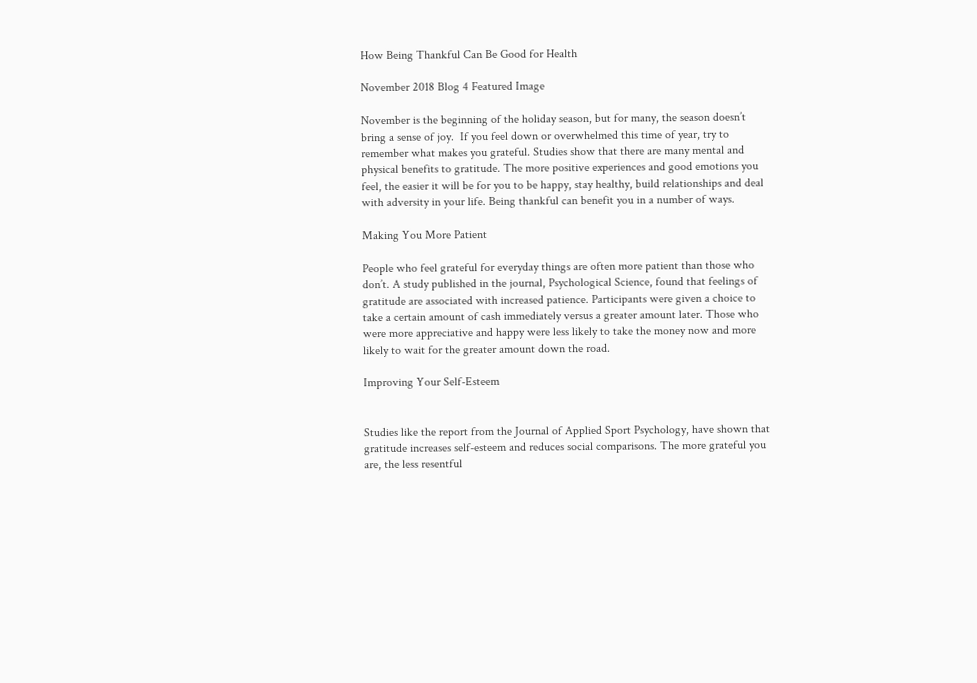How Being Thankful Can Be Good for Health

November 2018 Blog 4 Featured Image

November is the beginning of the holiday season, but for many, the season doesn’t bring a sense of joy.  If you feel down or overwhelmed this time of year, try to remember what makes you grateful. Studies show that there are many mental and physical benefits to gratitude. The more positive experiences and good emotions you feel, the easier it will be for you to be happy, stay healthy, build relationships and deal with adversity in your life. Being thankful can benefit you in a number of ways.

Making You More Patient

People who feel grateful for everyday things are often more patient than those who don’t. A study published in the journal, Psychological Science, found that feelings of gratitude are associated with increased patience. Participants were given a choice to take a certain amount of cash immediately versus a greater amount later. Those who were more appreciative and happy were less likely to take the money now and more likely to wait for the greater amount down the road.

Improving Your Self-Esteem


Studies like the report from the Journal of Applied Sport Psychology, have shown that gratitude increases self-esteem and reduces social comparisons. The more grateful you are, the less resentful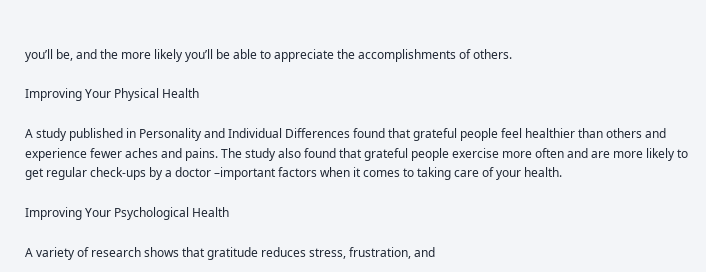you’ll be, and the more likely you’ll be able to appreciate the accomplishments of others.

Improving Your Physical Health

A study published in Personality and Individual Differences found that grateful people feel healthier than others and experience fewer aches and pains. The study also found that grateful people exercise more often and are more likely to get regular check-ups by a doctor –important factors when it comes to taking care of your health.

Improving Your Psychological Health

A variety of research shows that gratitude reduces stress, frustration, and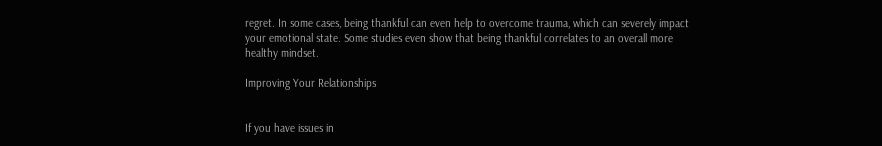regret. In some cases, being thankful can even help to overcome trauma, which can severely impact your emotional state. Some studies even show that being thankful correlates to an overall more healthy mindset.

Improving Your Relationships


If you have issues in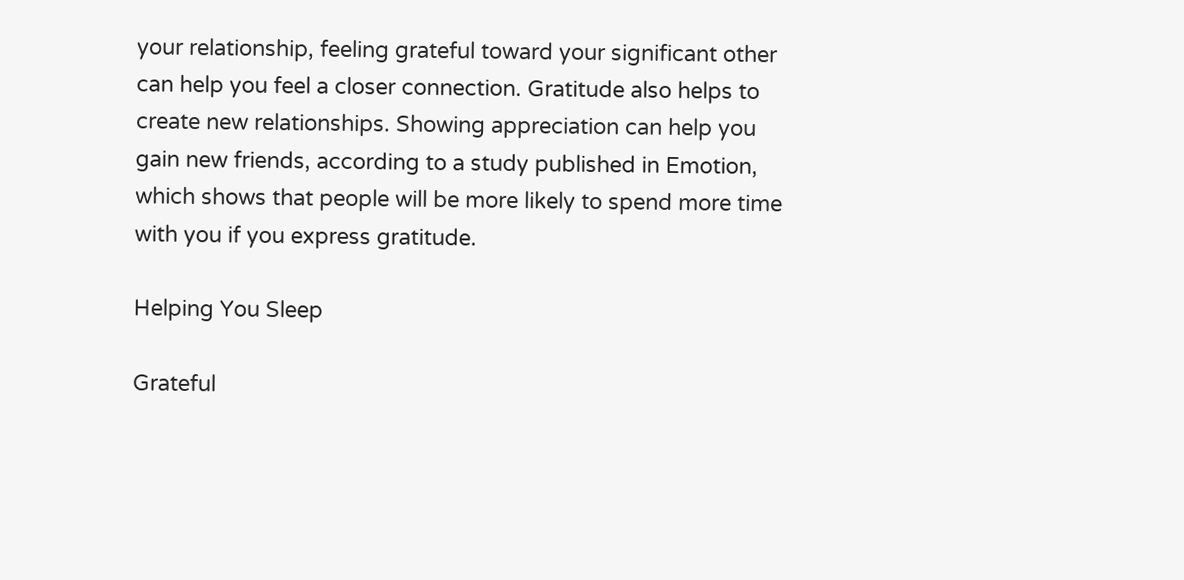your relationship, feeling grateful toward your significant other can help you feel a closer connection. Gratitude also helps to create new relationships. Showing appreciation can help you gain new friends, according to a study published in Emotion, which shows that people will be more likely to spend more time with you if you express gratitude.

Helping You Sleep

Grateful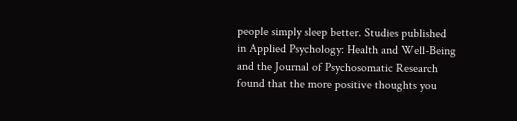people simply sleep better. Studies published in Applied Psychology: Health and Well-Being and the Journal of Psychosomatic Research found that the more positive thoughts you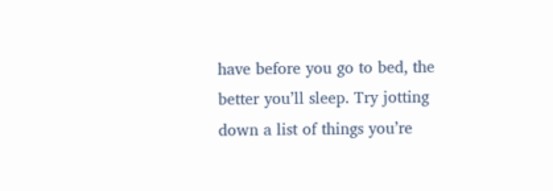have before you go to bed, the better you’ll sleep. Try jotting down a list of things you’re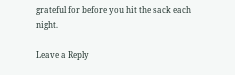grateful for before you hit the sack each night.

Leave a Reply